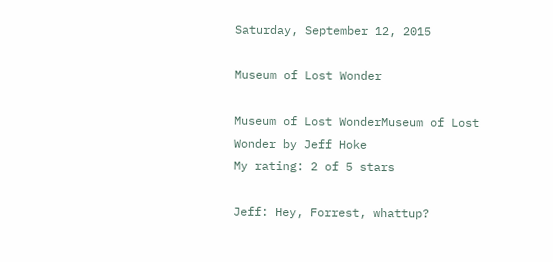Saturday, September 12, 2015

Museum of Lost Wonder

Museum of Lost WonderMuseum of Lost Wonder by Jeff Hoke
My rating: 2 of 5 stars

Jeff: Hey, Forrest, whattup?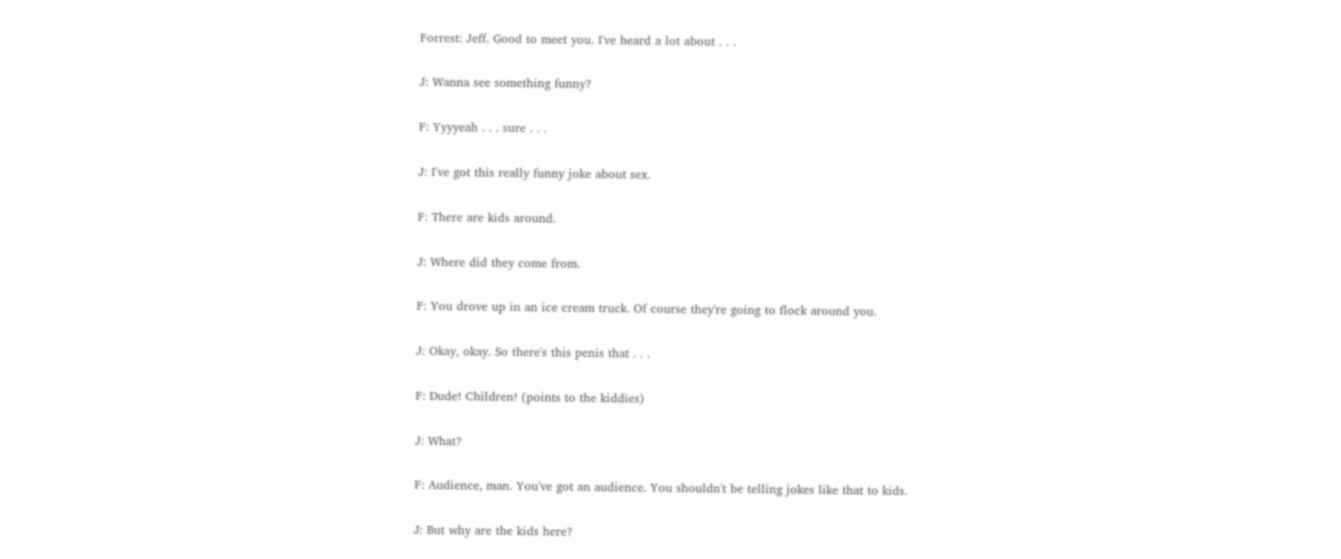Forrest: Jeff. Good to meet you. I've heard a lot about . . .

J: Wanna see something funny?

F: Yyyyeah . . . sure . . .

J: I've got this really funny joke about sex.

F: There are kids around.

J: Where did they come from.

F: You drove up in an ice cream truck. Of course they're going to flock around you.

J: Okay, okay. So there's this penis that . . .

F: Dude! Children! (points to the kiddies)

J: What?

F: Audience, man. You've got an audience. You shouldn't be telling jokes like that to kids.

J: But why are the kids here?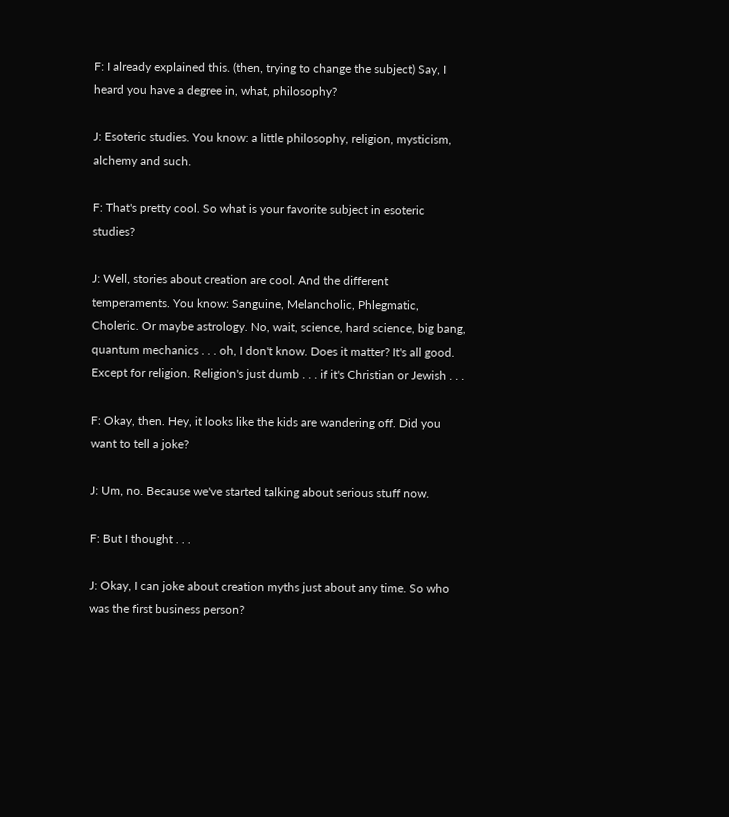F: I already explained this. (then, trying to change the subject) Say, I heard you have a degree in, what, philosophy?

J: Esoteric studies. You know: a little philosophy, religion, mysticism, alchemy and such.

F: That's pretty cool. So what is your favorite subject in esoteric studies?

J: Well, stories about creation are cool. And the different temperaments. You know: Sanguine, Melancholic, Phlegmatic, Choleric. Or maybe astrology. No, wait, science, hard science, big bang, quantum mechanics . . . oh, I don't know. Does it matter? It's all good. Except for religion. Religion's just dumb . . . if it's Christian or Jewish . . .

F: Okay, then. Hey, it looks like the kids are wandering off. Did you want to tell a joke?

J: Um, no. Because we've started talking about serious stuff now.

F: But I thought . . .

J: Okay, I can joke about creation myths just about any time. So who was the first business person?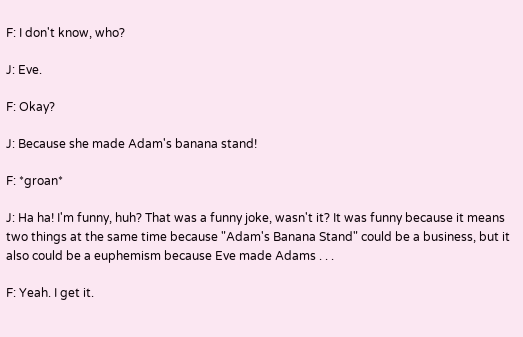F: I don't know, who?

J: Eve.

F: Okay?

J: Because she made Adam's banana stand!

F: *groan*

J: Ha ha! I'm funny, huh? That was a funny joke, wasn't it? It was funny because it means two things at the same time because "Adam's Banana Stand" could be a business, but it also could be a euphemism because Eve made Adams . . .

F: Yeah. I get it.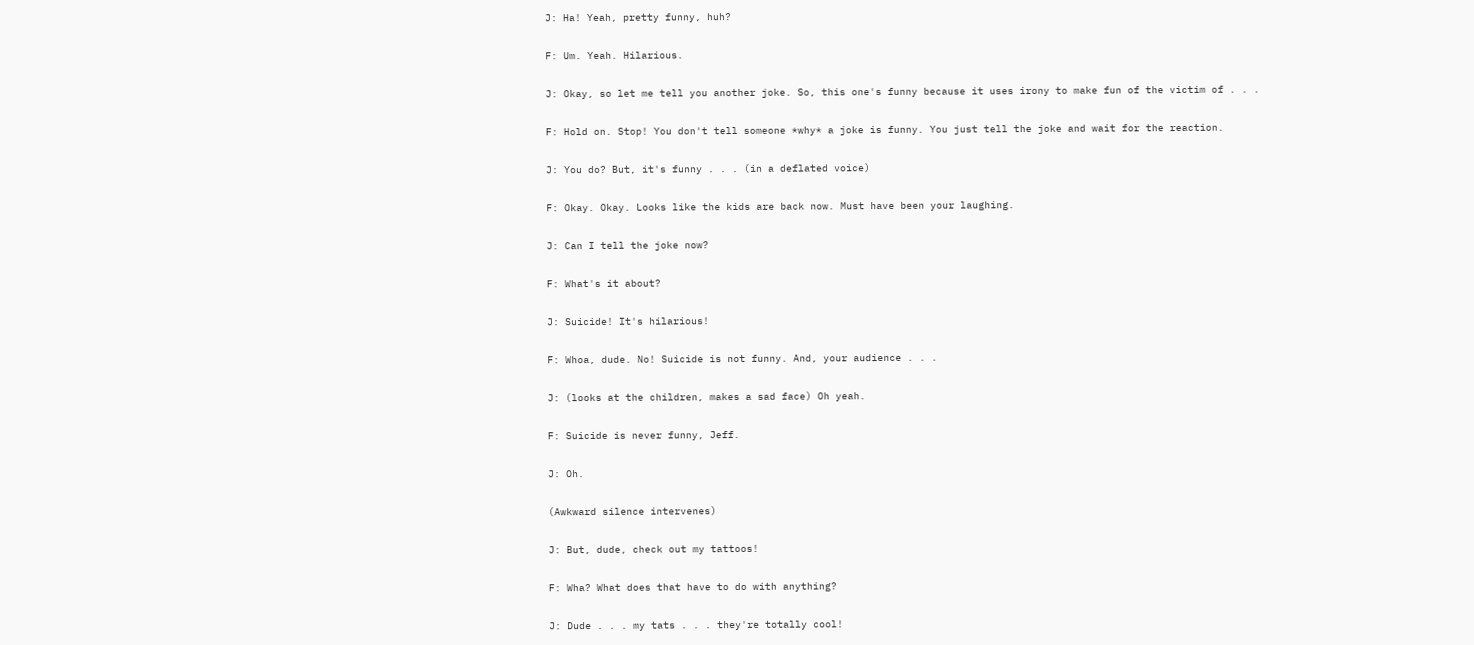J: Ha! Yeah, pretty funny, huh?

F: Um. Yeah. Hilarious.

J: Okay, so let me tell you another joke. So, this one's funny because it uses irony to make fun of the victim of . . .

F: Hold on. Stop! You don't tell someone *why* a joke is funny. You just tell the joke and wait for the reaction.

J: You do? But, it's funny . . . (in a deflated voice)

F: Okay. Okay. Looks like the kids are back now. Must have been your laughing.

J: Can I tell the joke now?

F: What's it about?

J: Suicide! It's hilarious!

F: Whoa, dude. No! Suicide is not funny. And, your audience . . .

J: (looks at the children, makes a sad face) Oh yeah.

F: Suicide is never funny, Jeff.

J: Oh.

(Awkward silence intervenes)

J: But, dude, check out my tattoos!

F: Wha? What does that have to do with anything?

J: Dude . . . my tats . . . they're totally cool!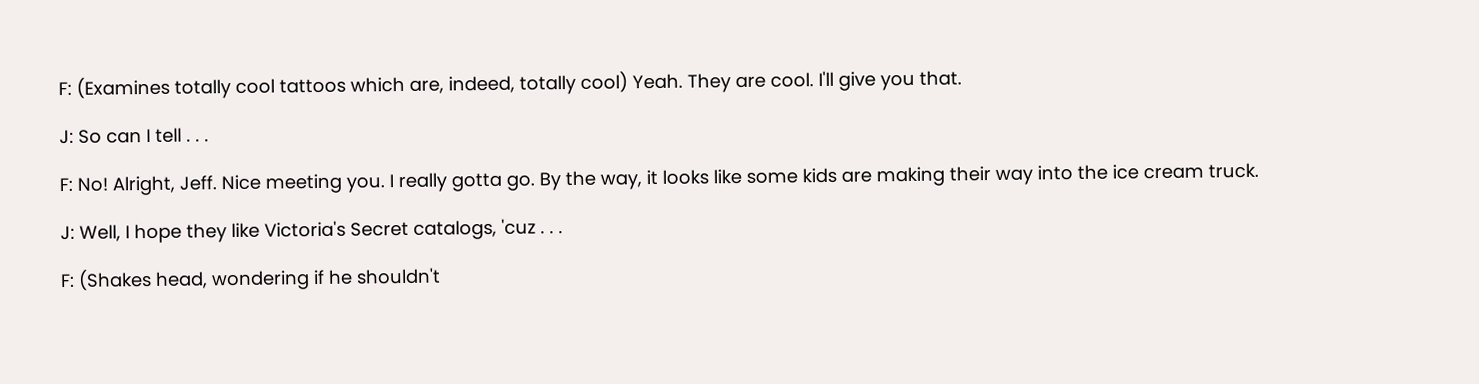F: (Examines totally cool tattoos which are, indeed, totally cool) Yeah. They are cool. I'll give you that.

J: So can I tell . . .

F: No! Alright, Jeff. Nice meeting you. I really gotta go. By the way, it looks like some kids are making their way into the ice cream truck.

J: Well, I hope they like Victoria's Secret catalogs, 'cuz . . .

F: (Shakes head, wondering if he shouldn't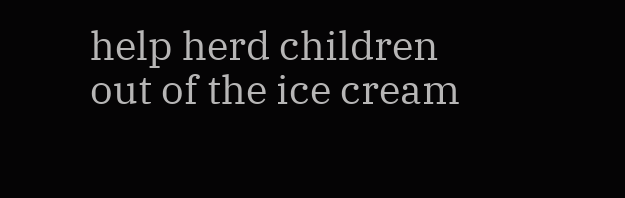help herd children out of the ice cream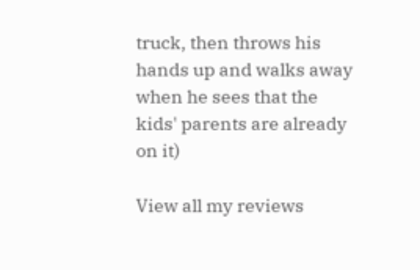truck, then throws his hands up and walks away when he sees that the kids' parents are already on it)

View all my reviews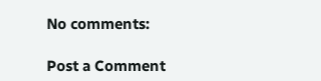No comments:

Post a Comment